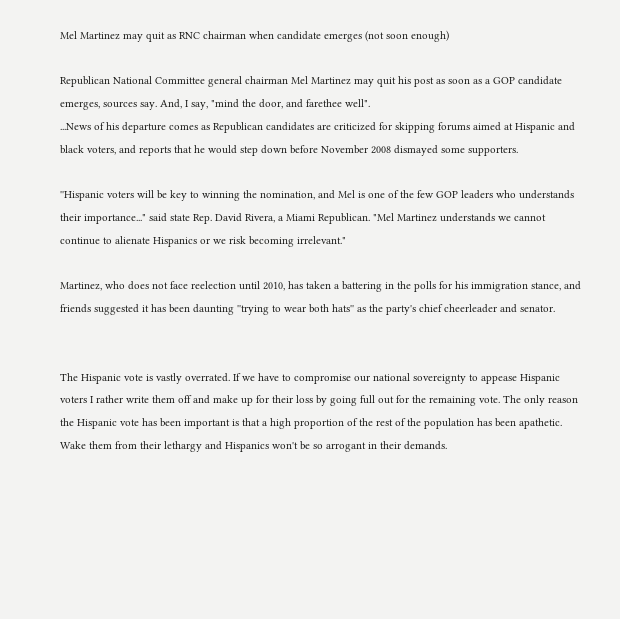Mel Martinez may quit as RNC chairman when candidate emerges (not soon enough)

Republican National Committee general chairman Mel Martinez may quit his post as soon as a GOP candidate emerges, sources say. And, I say, "mind the door, and farethee well".
...News of his departure comes as Republican candidates are criticized for skipping forums aimed at Hispanic and black voters, and reports that he would step down before November 2008 dismayed some supporters.

''Hispanic voters will be key to winning the nomination, and Mel is one of the few GOP leaders who understands their importance..." said state Rep. David Rivera, a Miami Republican. "Mel Martinez understands we cannot continue to alienate Hispanics or we risk becoming irrelevant."

Martinez, who does not face reelection until 2010, has taken a battering in the polls for his immigration stance, and friends suggested it has been daunting ''trying to wear both hats'' as the party's chief cheerleader and senator.


The Hispanic vote is vastly overrated. If we have to compromise our national sovereignty to appease Hispanic voters I rather write them off and make up for their loss by going full out for the remaining vote. The only reason the Hispanic vote has been important is that a high proportion of the rest of the population has been apathetic. Wake them from their lethargy and Hispanics won't be so arrogant in their demands.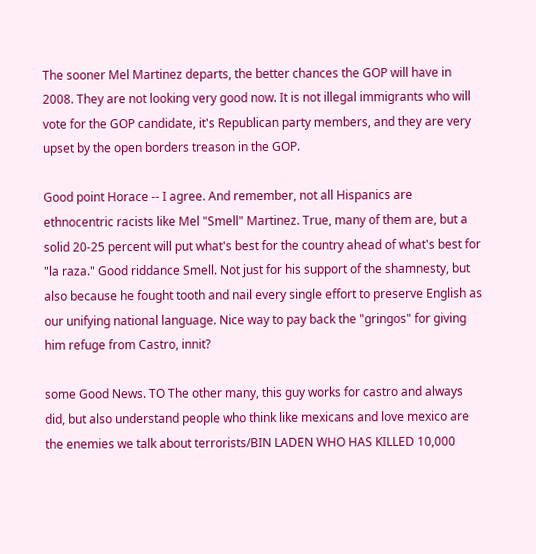The sooner Mel Martinez departs, the better chances the GOP will have in 2008. They are not looking very good now. It is not illegal immigrants who will vote for the GOP candidate, it's Republican party members, and they are very upset by the open borders treason in the GOP.

Good point Horace -- I agree. And remember, not all Hispanics are ethnocentric racists like Mel "Smell" Martinez. True, many of them are, but a solid 20-25 percent will put what's best for the country ahead of what's best for "la raza." Good riddance Smell. Not just for his support of the shamnesty, but also because he fought tooth and nail every single effort to preserve English as our unifying national language. Nice way to pay back the "gringos" for giving him refuge from Castro, innit?

some Good News. TO The other many, this guy works for castro and always did, but also understand people who think like mexicans and love mexico are the enemies we talk about terrorists/BIN LADEN WHO HAS KILLED 10,000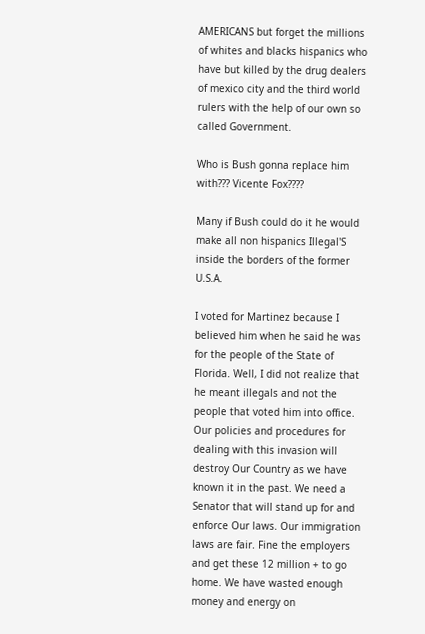AMERICANS but forget the millions of whites and blacks hispanics who have but killed by the drug dealers of mexico city and the third world rulers with the help of our own so called Government.

Who is Bush gonna replace him with??? Vicente Fox????

Many if Bush could do it he would make all non hispanics Illegal'S inside the borders of the former U.S.A.

I voted for Martinez because I believed him when he said he was for the people of the State of Florida. Well, I did not realize that he meant illegals and not the people that voted him into office. Our policies and procedures for dealing with this invasion will destroy Our Country as we have known it in the past. We need a Senator that will stand up for and enforce Our laws. Our immigration laws are fair. Fine the employers and get these 12 million + to go home. We have wasted enough money and energy on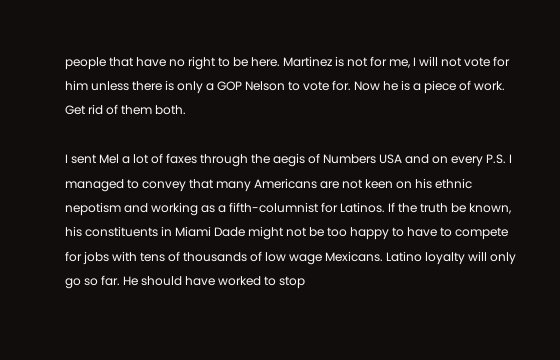people that have no right to be here. Martinez is not for me, I will not vote for him unless there is only a GOP Nelson to vote for. Now he is a piece of work. Get rid of them both.

I sent Mel a lot of faxes through the aegis of Numbers USA and on every P.S. I managed to convey that many Americans are not keen on his ethnic nepotism and working as a fifth-columnist for Latinos. If the truth be known, his constituents in Miami Dade might not be too happy to have to compete for jobs with tens of thousands of low wage Mexicans. Latino loyalty will only go so far. He should have worked to stop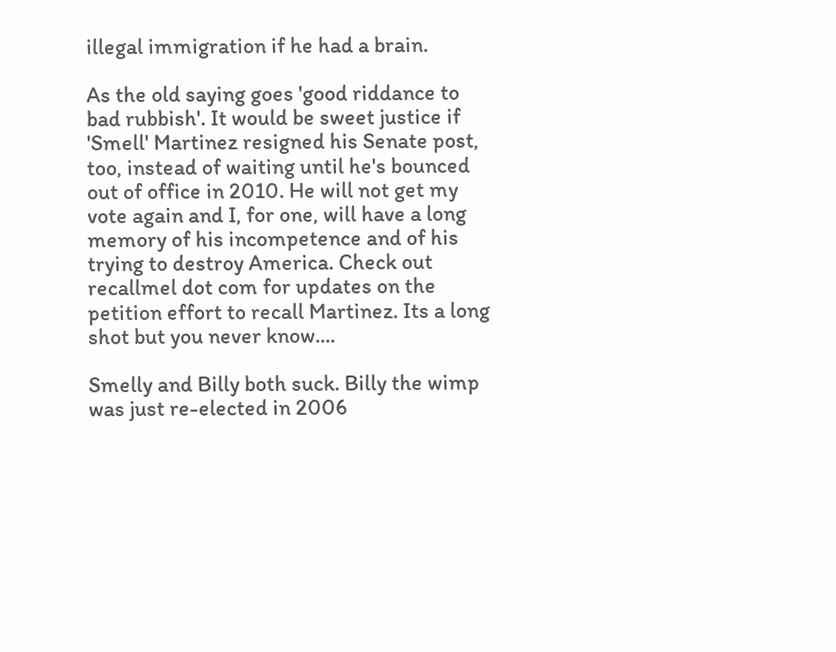illegal immigration if he had a brain.

As the old saying goes 'good riddance to bad rubbish'. It would be sweet justice if 'Smell' Martinez resigned his Senate post, too, instead of waiting until he's bounced out of office in 2010. He will not get my vote again and I, for one, will have a long memory of his incompetence and of his trying to destroy America. Check out recallmel dot com for updates on the petition effort to recall Martinez. Its a long shot but you never know....

Smelly and Billy both suck. Billy the wimp was just re-elected in 2006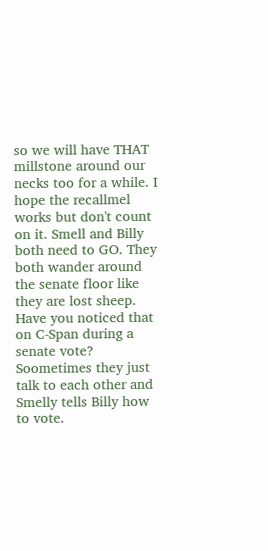so we will have THAT millstone around our necks too for a while. I hope the recallmel works but don't count on it. Smell and Billy both need to GO. They both wander around the senate floor like they are lost sheep. Have you noticed that on C-Span during a senate vote? Soometimes they just talk to each other and Smelly tells Billy how to vote.